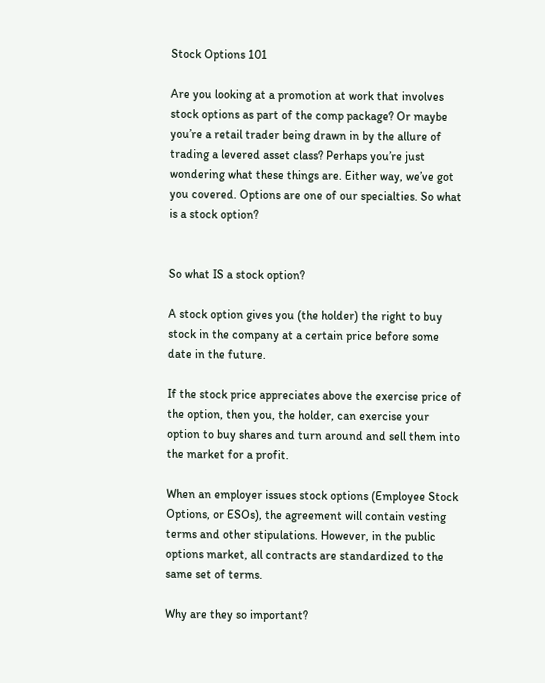Stock Options 101

Are you looking at a promotion at work that involves stock options as part of the comp package? Or maybe you’re a retail trader being drawn in by the allure of trading a levered asset class? Perhaps you’re just wondering what these things are. Either way, we’ve got you covered. Options are one of our specialties. So what is a stock option?


So what IS a stock option?

A stock option gives you (the holder) the right to buy stock in the company at a certain price before some date in the future.

If the stock price appreciates above the exercise price of the option, then you, the holder, can exercise your option to buy shares and turn around and sell them into the market for a profit.

When an employer issues stock options (Employee Stock Options, or ESOs), the agreement will contain vesting terms and other stipulations. However, in the public options market, all contracts are standardized to the same set of terms.

Why are they so important?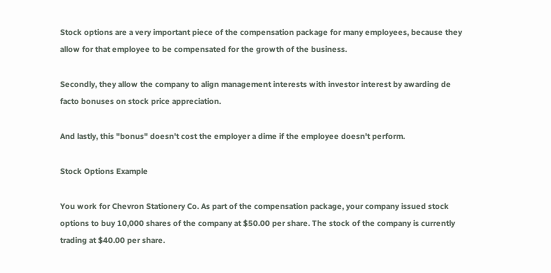Stock options are a very important piece of the compensation package for many employees, because they allow for that employee to be compensated for the growth of the business.

Secondly, they allow the company to align management interests with investor interest by awarding de facto bonuses on stock price appreciation.

And lastly, this "bonus" doesn't cost the employer a dime if the employee doesn't perform.

Stock Options Example

You work for Chevron Stationery Co. As part of the compensation package, your company issued stock options to buy 10,000 shares of the company at $50.00 per share. The stock of the company is currently trading at $40.00 per share.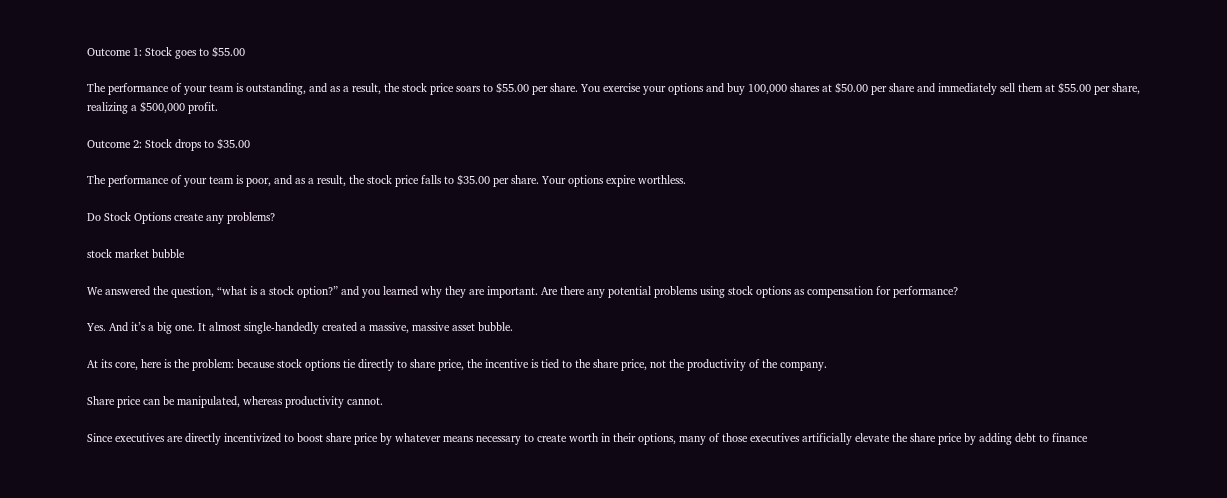Outcome 1: Stock goes to $55.00

The performance of your team is outstanding, and as a result, the stock price soars to $55.00 per share. You exercise your options and buy 100,000 shares at $50.00 per share and immediately sell them at $55.00 per share, realizing a $500,000 profit.

Outcome 2: Stock drops to $35.00

The performance of your team is poor, and as a result, the stock price falls to $35.00 per share. Your options expire worthless.

Do Stock Options create any problems?

stock market bubble

We answered the question, “what is a stock option?” and you learned why they are important. Are there any potential problems using stock options as compensation for performance?

Yes. And it’s a big one. It almost single-handedly created a massive, massive asset bubble.

At its core, here is the problem: because stock options tie directly to share price, the incentive is tied to the share price, not the productivity of the company.

Share price can be manipulated, whereas productivity cannot.

Since executives are directly incentivized to boost share price by whatever means necessary to create worth in their options, many of those executives artificially elevate the share price by adding debt to finance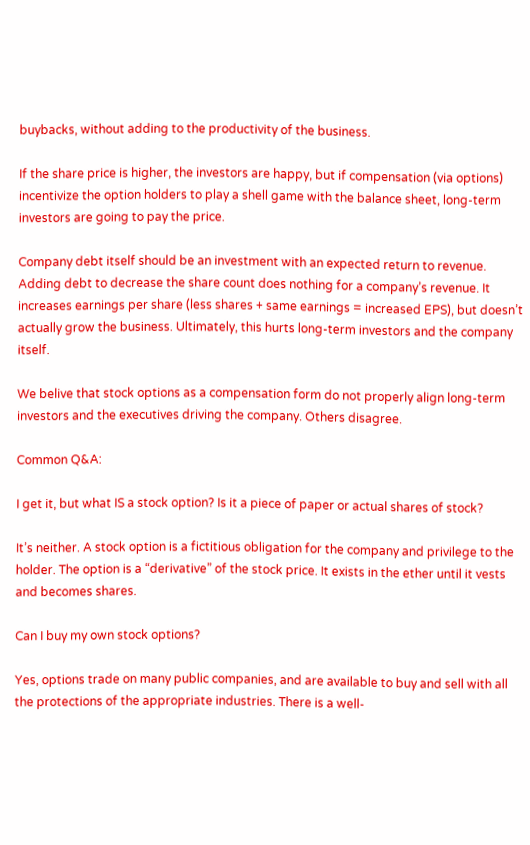buybacks, without adding to the productivity of the business.

If the share price is higher, the investors are happy, but if compensation (via options) incentivize the option holders to play a shell game with the balance sheet, long-term investors are going to pay the price.

Company debt itself should be an investment with an expected return to revenue. Adding debt to decrease the share count does nothing for a company’s revenue. It increases earnings per share (less shares + same earnings = increased EPS), but doesn’t actually grow the business. Ultimately, this hurts long-term investors and the company itself.

We belive that stock options as a compensation form do not properly align long-term investors and the executives driving the company. Others disagree.

Common Q&A:

I get it, but what IS a stock option? Is it a piece of paper or actual shares of stock?

It’s neither. A stock option is a fictitious obligation for the company and privilege to the holder. The option is a “derivative” of the stock price. It exists in the ether until it vests and becomes shares.

Can I buy my own stock options?

Yes, options trade on many public companies, and are available to buy and sell with all the protections of the appropriate industries. There is a well-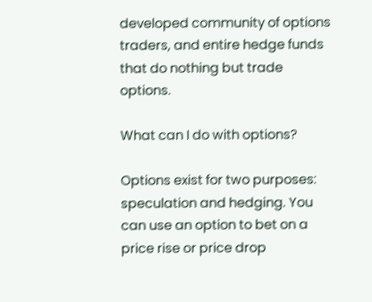developed community of options traders, and entire hedge funds that do nothing but trade options.

What can I do with options?

Options exist for two purposes: speculation and hedging. You can use an option to bet on a price rise or price drop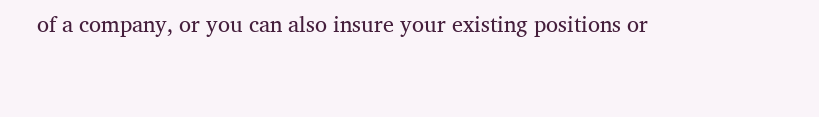of a company, or you can also insure your existing positions or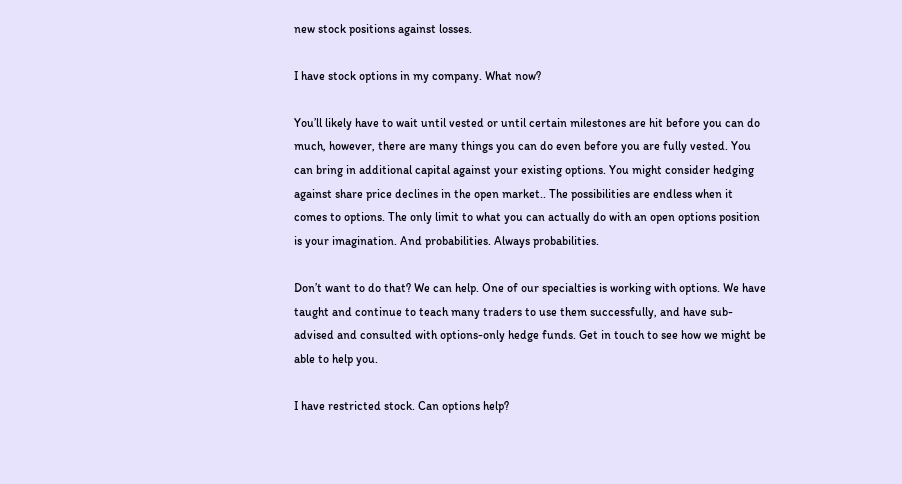new stock positions against losses.

I have stock options in my company. What now?

You’ll likely have to wait until vested or until certain milestones are hit before you can do much, however, there are many things you can do even before you are fully vested. You can bring in additional capital against your existing options. You might consider hedging against share price declines in the open market.. The possibilities are endless when it comes to options. The only limit to what you can actually do with an open options position is your imagination. And probabilities. Always probabilities.

Don’t want to do that? We can help. One of our specialties is working with options. We have taught and continue to teach many traders to use them successfully, and have sub-advised and consulted with options-only hedge funds. Get in touch to see how we might be able to help you.

I have restricted stock. Can options help?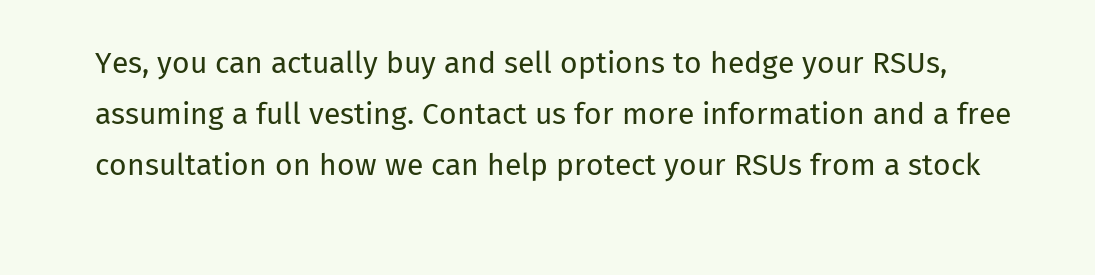Yes, you can actually buy and sell options to hedge your RSUs, assuming a full vesting. Contact us for more information and a free consultation on how we can help protect your RSUs from a stock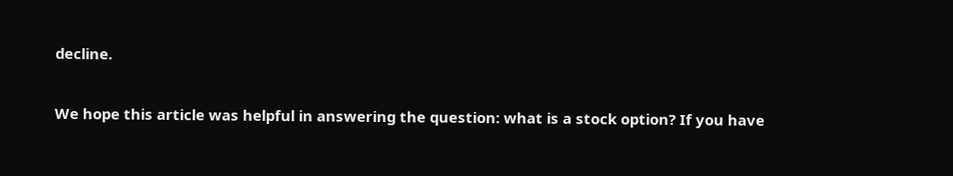decline.

We hope this article was helpful in answering the question: what is a stock option? If you have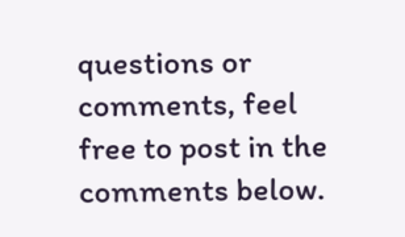questions or comments, feel free to post in the comments below.